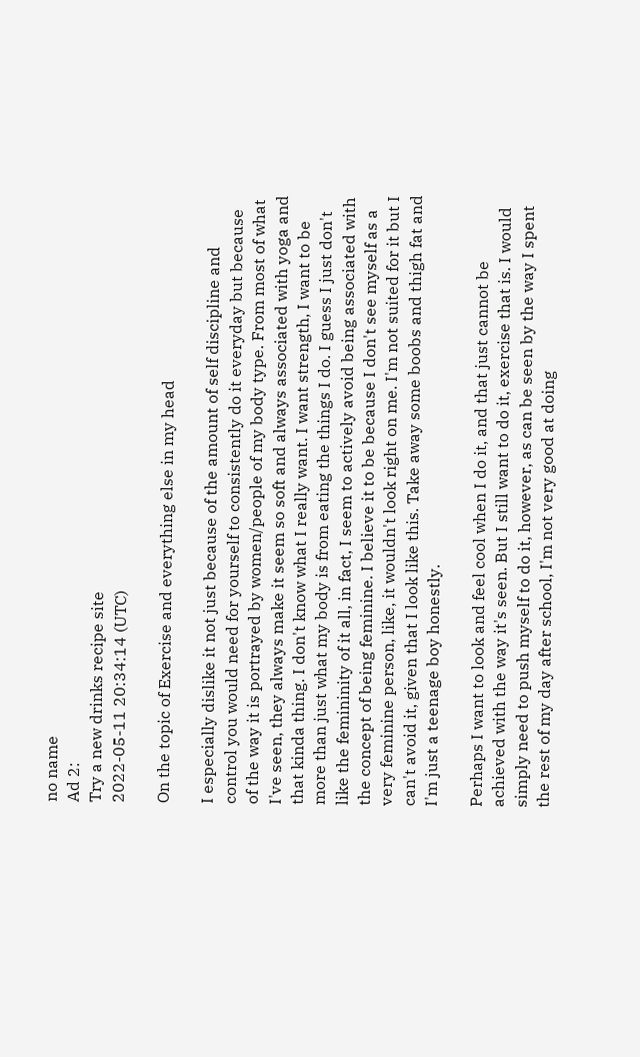no name
Ad 2:
Try a new drinks recipe site
2022-05-11 20:34:14 (UTC)

On the topic of Exercise and everything else in my head

I especially dislike it not just because of the amount of self discipline and control you would need for yourself to consistently do it everyday but because of the way it is portrayed by women/people of my body type. From most of what I've seen, they always make it seem so soft and always associated with yoga and that kinda thing. I don't know what I really want. I want strength, I want to be more than just what my body is from eating the things I do. I guess I just don't like the femininity of it all, in fact, I seem to actively avoid being associated with the concept of being feminine. I believe it to be because I don't see myself as a very feminine person, like, it wouldn't look right on me. I'm not suited for it but I can't avoid it, given that I look like this. Take away some boobs and thigh fat and I'm just a teenage boy honestly.

Perhaps I want to look and feel cool when I do it, and that just cannot be achieved with the way it's seen. But I still want to do it, exercise that is. I would simply need to push myself to do it, however, as can be seen by the way I spent the rest of my day after school, I'm not very good at doing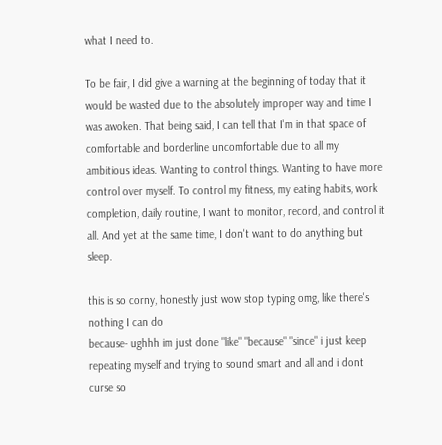what I need to.

To be fair, I did give a warning at the beginning of today that it would be wasted due to the absolutely improper way and time I was awoken. That being said, I can tell that I'm in that space of comfortable and borderline uncomfortable due to all my ambitious ideas. Wanting to control things. Wanting to have more control over myself. To control my fitness, my eating habits, work completion, daily routine, I want to monitor, record, and control it all. And yet at the same time, I don't want to do anything but sleep.

this is so corny, honestly just wow stop typing omg, like there's nothing I can do
because- ughhh im just done "like" "because" "since" i just keep repeating myself and trying to sound smart and all and i dont curse so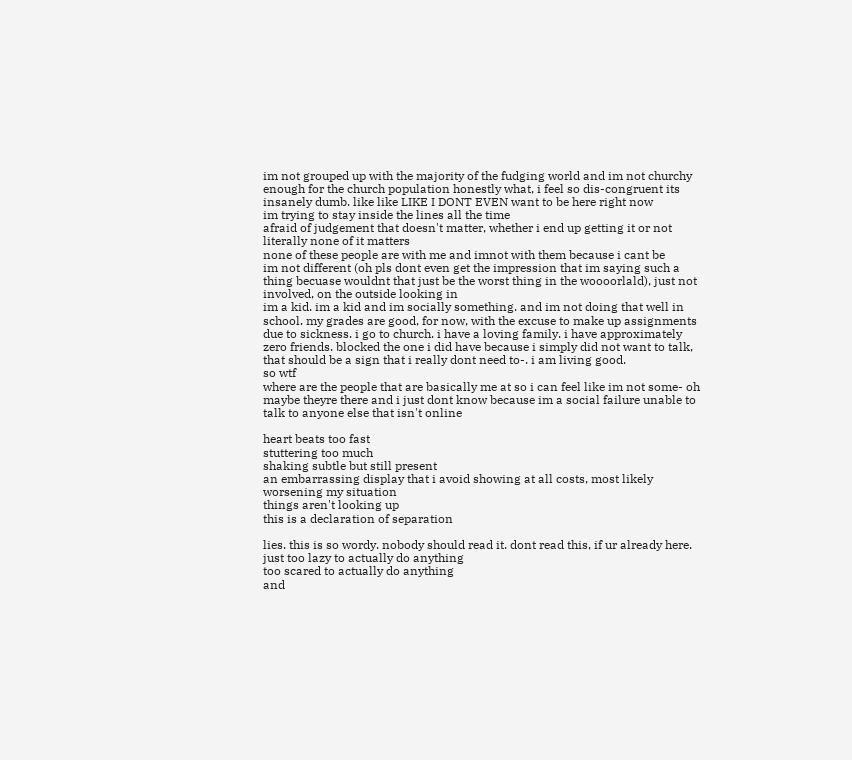im not grouped up with the majority of the fudging world and im not churchy enough for the church population honestly what, i feel so dis-congruent its insanely dumb. like like LIKE I DONT EVEN want to be here right now
im trying to stay inside the lines all the time
afraid of judgement that doesn't matter, whether i end up getting it or not
literally none of it matters
none of these people are with me and imnot with them because i cant be
im not different (oh pls dont even get the impression that im saying such a thing becuase wouldnt that just be the worst thing in the woooorlald), just not involved, on the outside looking in
im a kid. im a kid and im socially something. and im not doing that well in school. my grades are good, for now, with the excuse to make up assignments due to sickness. i go to church. i have a loving family. i have approximately zero friends. blocked the one i did have because i simply did not want to talk, that should be a sign that i really dont need to-. i am living good.
so wtf
where are the people that are basically me at so i can feel like im not some- oh maybe theyre there and i just dont know because im a social failure unable to talk to anyone else that isn't online

heart beats too fast
stuttering too much
shaking subtle but still present
an embarrassing display that i avoid showing at all costs, most likely worsening my situation
things aren't looking up
this is a declaration of separation

lies. this is so wordy. nobody should read it. dont read this, if ur already here.
just too lazy to actually do anything
too scared to actually do anything
and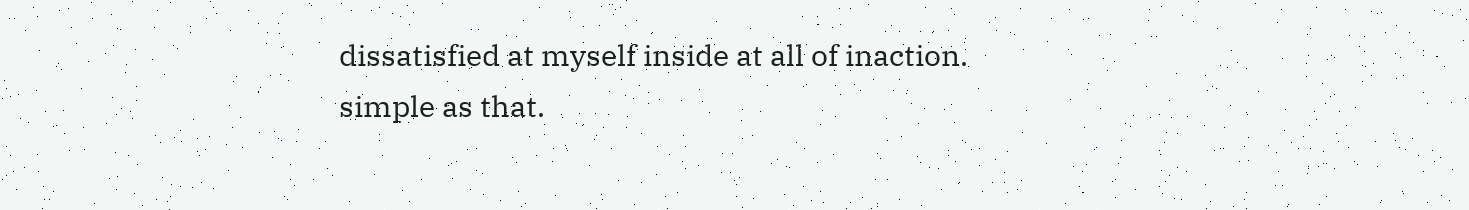dissatisfied at myself inside at all of inaction.
simple as that.